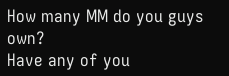How many MM do you guys own?
Have any of you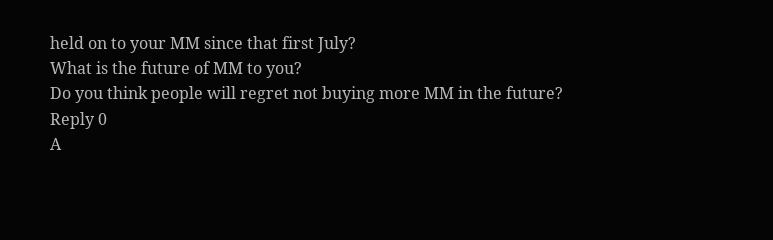held on to your MM since that first July?
What is the future of MM to you?
Do you think people will regret not buying more MM in the future?
Reply 0
A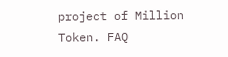project of Million Token. FAQ